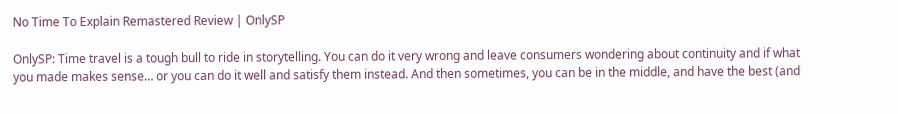No Time To Explain Remastered Review | OnlySP

OnlySP: Time travel is a tough bull to ride in storytelling. You can do it very wrong and leave consumers wondering about continuity and if what you made makes sense… or you can do it well and satisfy them instead. And then sometimes, you can be in the middle, and have the best (and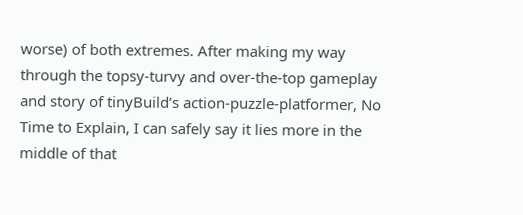worse) of both extremes. After making my way through the topsy-turvy and over-the-top gameplay and story of tinyBuild’s action-puzzle-platformer, No Time to Explain, I can safely say it lies more in the middle of that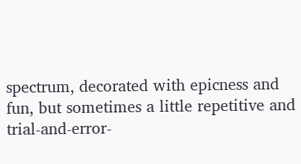spectrum, decorated with epicness and fun, but sometimes a little repetitive and trial-and-error-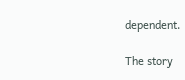dependent.

The story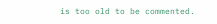is too old to be commented.